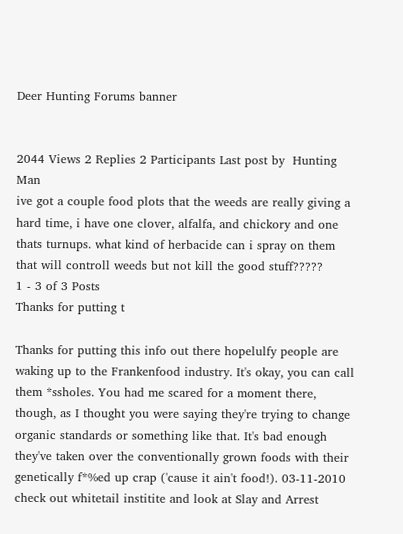Deer Hunting Forums banner


2044 Views 2 Replies 2 Participants Last post by  Hunting Man
ive got a couple food plots that the weeds are really giving a hard time, i have one clover, alfalfa, and chickory and one thats turnups. what kind of herbacide can i spray on them that will controll weeds but not kill the good stuff?????
1 - 3 of 3 Posts
Thanks for putting t

Thanks for putting this info out there hopelulfy people are waking up to the Frankenfood industry. It's okay, you can call them *ssholes. You had me scared for a moment there, though, as I thought you were saying they're trying to change organic standards or something like that. It's bad enough they've taken over the conventionally grown foods with their genetically f*%ed up crap ('cause it ain't food!). 03-11-2010
check out whitetail institite and look at Slay and Arrest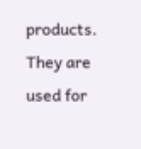products. They are used for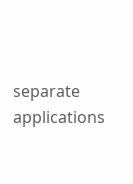separate applications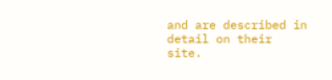and are described in detail on their site.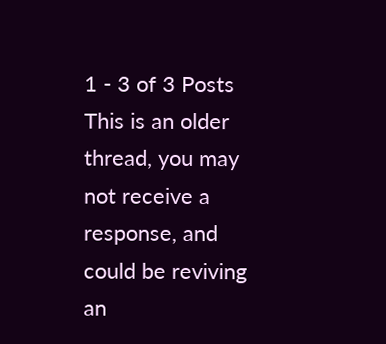1 - 3 of 3 Posts
This is an older thread, you may not receive a response, and could be reviving an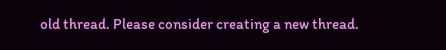old thread. Please consider creating a new thread.